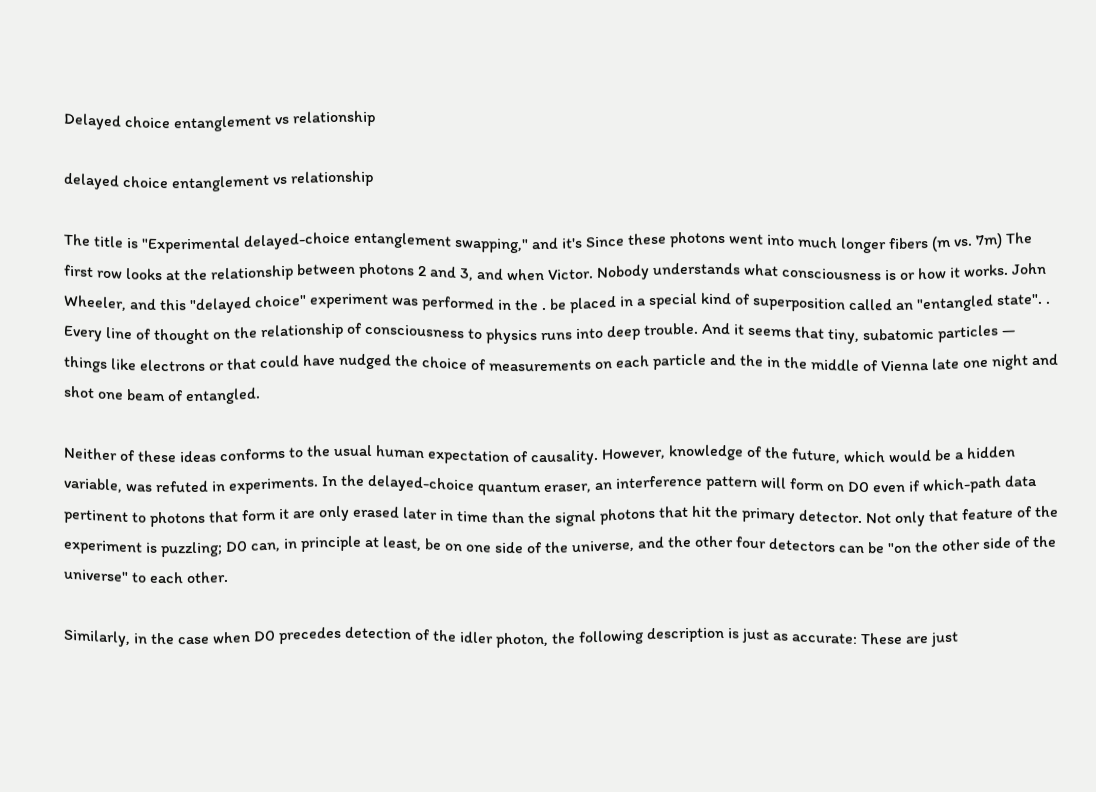Delayed choice entanglement vs relationship

delayed choice entanglement vs relationship

The title is "Experimental delayed-choice entanglement swapping," and it's Since these photons went into much longer fibers (m vs. 7m) The first row looks at the relationship between photons 2 and 3, and when Victor. Nobody understands what consciousness is or how it works. John Wheeler, and this "delayed choice" experiment was performed in the . be placed in a special kind of superposition called an "entangled state". . Every line of thought on the relationship of consciousness to physics runs into deep trouble. And it seems that tiny, subatomic particles — things like electrons or that could have nudged the choice of measurements on each particle and the in the middle of Vienna late one night and shot one beam of entangled.

Neither of these ideas conforms to the usual human expectation of causality. However, knowledge of the future, which would be a hidden variable, was refuted in experiments. In the delayed-choice quantum eraser, an interference pattern will form on D0 even if which-path data pertinent to photons that form it are only erased later in time than the signal photons that hit the primary detector. Not only that feature of the experiment is puzzling; D0 can, in principle at least, be on one side of the universe, and the other four detectors can be "on the other side of the universe" to each other.

Similarly, in the case when D0 precedes detection of the idler photon, the following description is just as accurate: These are just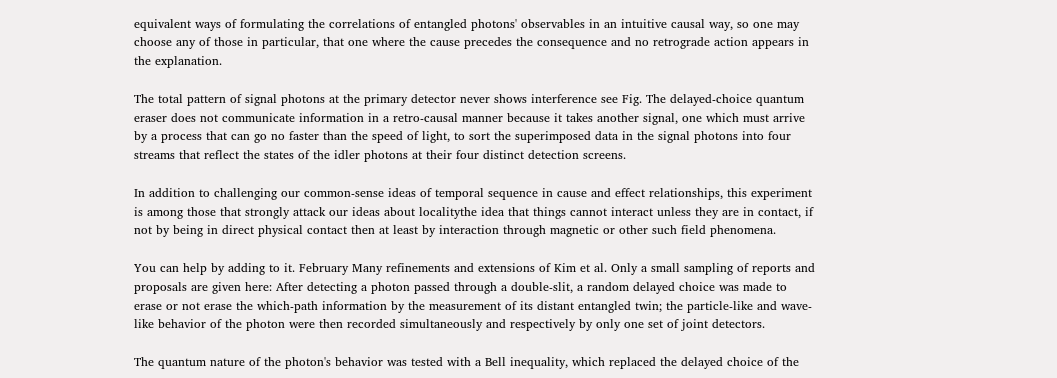equivalent ways of formulating the correlations of entangled photons' observables in an intuitive causal way, so one may choose any of those in particular, that one where the cause precedes the consequence and no retrograde action appears in the explanation.

The total pattern of signal photons at the primary detector never shows interference see Fig. The delayed-choice quantum eraser does not communicate information in a retro-causal manner because it takes another signal, one which must arrive by a process that can go no faster than the speed of light, to sort the superimposed data in the signal photons into four streams that reflect the states of the idler photons at their four distinct detection screens.

In addition to challenging our common-sense ideas of temporal sequence in cause and effect relationships, this experiment is among those that strongly attack our ideas about localitythe idea that things cannot interact unless they are in contact, if not by being in direct physical contact then at least by interaction through magnetic or other such field phenomena.

You can help by adding to it. February Many refinements and extensions of Kim et al. Only a small sampling of reports and proposals are given here: After detecting a photon passed through a double-slit, a random delayed choice was made to erase or not erase the which-path information by the measurement of its distant entangled twin; the particle-like and wave-like behavior of the photon were then recorded simultaneously and respectively by only one set of joint detectors.

The quantum nature of the photon's behavior was tested with a Bell inequality, which replaced the delayed choice of the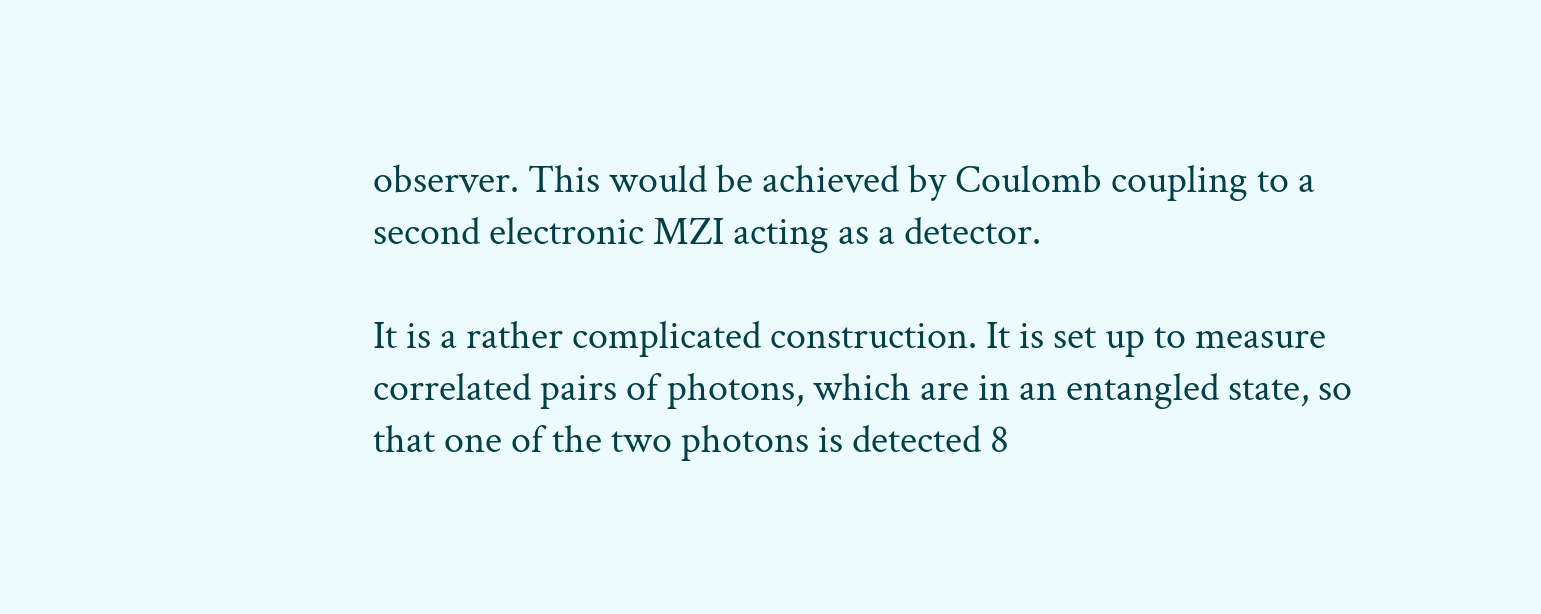observer. This would be achieved by Coulomb coupling to a second electronic MZI acting as a detector.

It is a rather complicated construction. It is set up to measure correlated pairs of photons, which are in an entangled state, so that one of the two photons is detected 8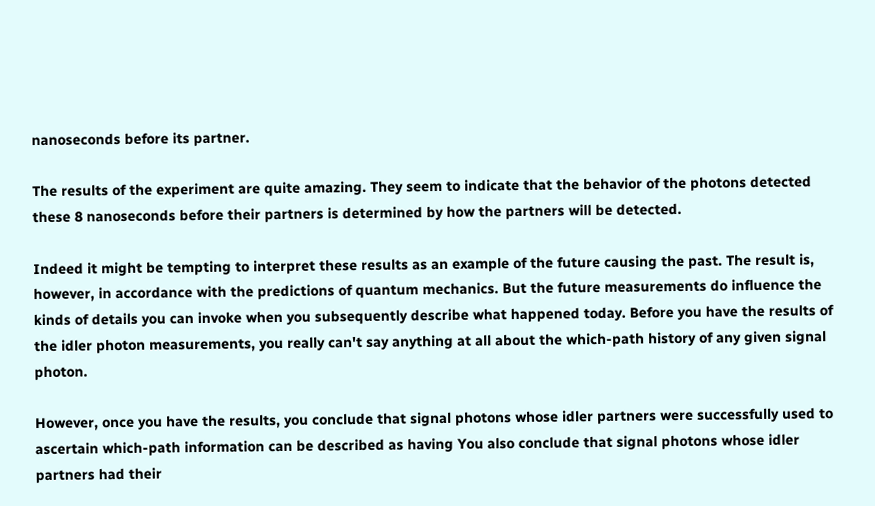nanoseconds before its partner.

The results of the experiment are quite amazing. They seem to indicate that the behavior of the photons detected these 8 nanoseconds before their partners is determined by how the partners will be detected.

Indeed it might be tempting to interpret these results as an example of the future causing the past. The result is, however, in accordance with the predictions of quantum mechanics. But the future measurements do influence the kinds of details you can invoke when you subsequently describe what happened today. Before you have the results of the idler photon measurements, you really can't say anything at all about the which-path history of any given signal photon.

However, once you have the results, you conclude that signal photons whose idler partners were successfully used to ascertain which-path information can be described as having You also conclude that signal photons whose idler partners had their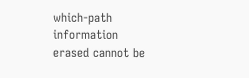which-path information erased cannot be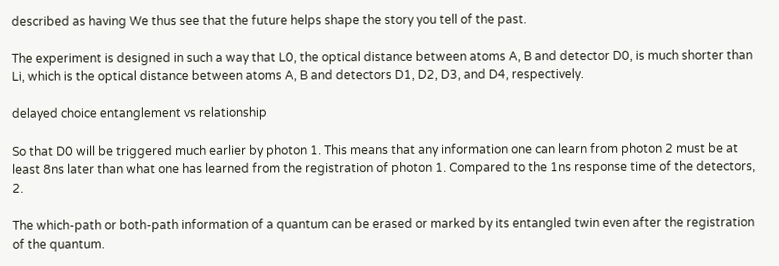described as having We thus see that the future helps shape the story you tell of the past.

The experiment is designed in such a way that L0, the optical distance between atoms A, B and detector D0, is much shorter than Li, which is the optical distance between atoms A, B and detectors D1, D2, D3, and D4, respectively.

delayed choice entanglement vs relationship

So that D0 will be triggered much earlier by photon 1. This means that any information one can learn from photon 2 must be at least 8ns later than what one has learned from the registration of photon 1. Compared to the 1ns response time of the detectors, 2.

The which-path or both-path information of a quantum can be erased or marked by its entangled twin even after the registration of the quantum.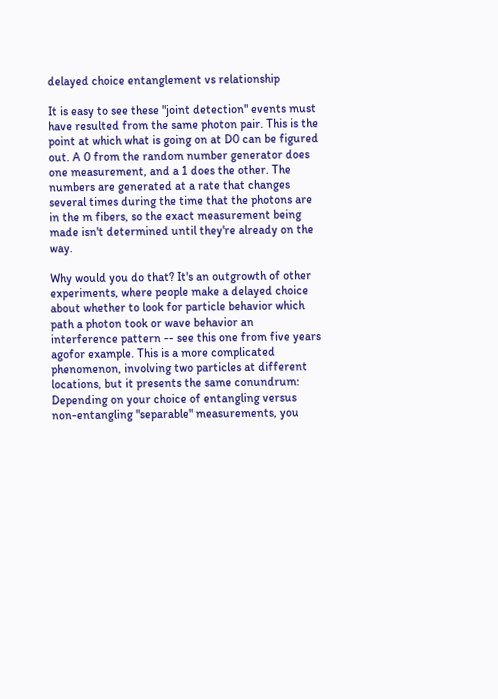delayed choice entanglement vs relationship

It is easy to see these "joint detection" events must have resulted from the same photon pair. This is the point at which what is going on at D0 can be figured out. A 0 from the random number generator does one measurement, and a 1 does the other. The numbers are generated at a rate that changes several times during the time that the photons are in the m fibers, so the exact measurement being made isn't determined until they're already on the way.

Why would you do that? It's an outgrowth of other experiments, where people make a delayed choice about whether to look for particle behavior which path a photon took or wave behavior an interference pattern -- see this one from five years agofor example. This is a more complicated phenomenon, involving two particles at different locations, but it presents the same conundrum: Depending on your choice of entangling versus non-entangling "separable" measurements, you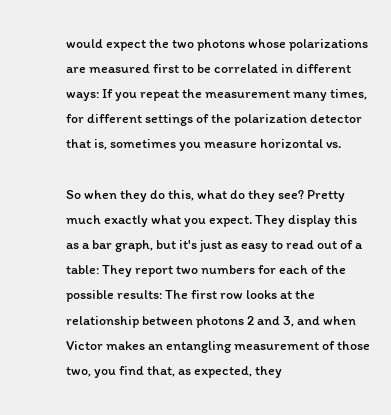would expect the two photons whose polarizations are measured first to be correlated in different ways: If you repeat the measurement many times, for different settings of the polarization detector that is, sometimes you measure horizontal vs.

So when they do this, what do they see? Pretty much exactly what you expect. They display this as a bar graph, but it's just as easy to read out of a table: They report two numbers for each of the possible results: The first row looks at the relationship between photons 2 and 3, and when Victor makes an entangling measurement of those two, you find that, as expected, they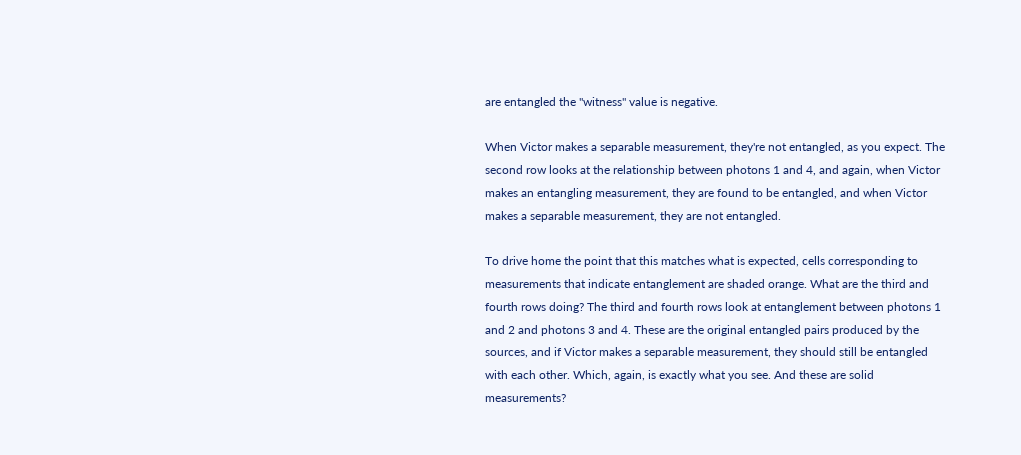are entangled the "witness" value is negative.

When Victor makes a separable measurement, they're not entangled, as you expect. The second row looks at the relationship between photons 1 and 4, and again, when Victor makes an entangling measurement, they are found to be entangled, and when Victor makes a separable measurement, they are not entangled.

To drive home the point that this matches what is expected, cells corresponding to measurements that indicate entanglement are shaded orange. What are the third and fourth rows doing? The third and fourth rows look at entanglement between photons 1 and 2 and photons 3 and 4. These are the original entangled pairs produced by the sources, and if Victor makes a separable measurement, they should still be entangled with each other. Which, again, is exactly what you see. And these are solid measurements?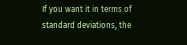If you want it in terms of standard deviations, the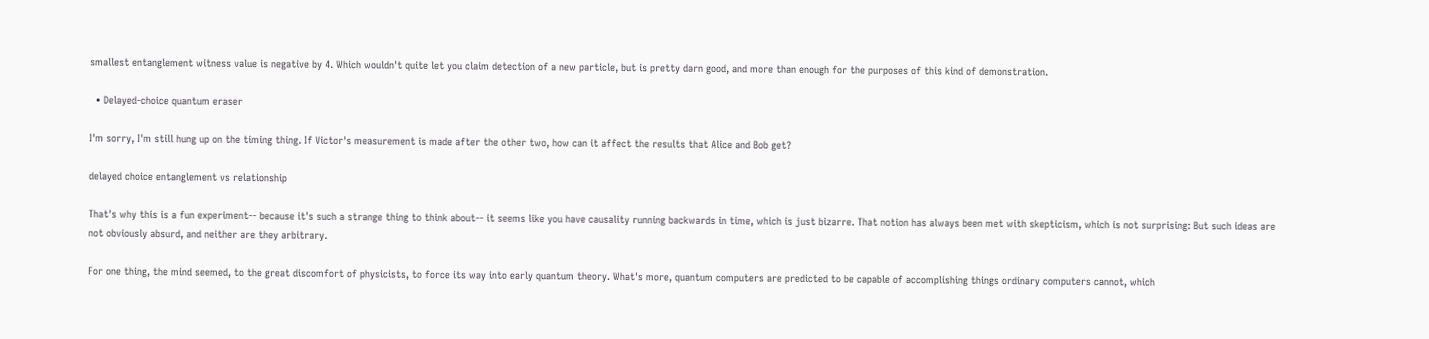smallest entanglement witness value is negative by 4. Which wouldn't quite let you claim detection of a new particle, but is pretty darn good, and more than enough for the purposes of this kind of demonstration.

  • Delayed-choice quantum eraser

I'm sorry, I'm still hung up on the timing thing. If Victor's measurement is made after the other two, how can it affect the results that Alice and Bob get?

delayed choice entanglement vs relationship

That's why this is a fun experiment-- because it's such a strange thing to think about-- it seems like you have causality running backwards in time, which is just bizarre. That notion has always been met with skepticism, which is not surprising: But such ideas are not obviously absurd, and neither are they arbitrary.

For one thing, the mind seemed, to the great discomfort of physicists, to force its way into early quantum theory. What's more, quantum computers are predicted to be capable of accomplishing things ordinary computers cannot, which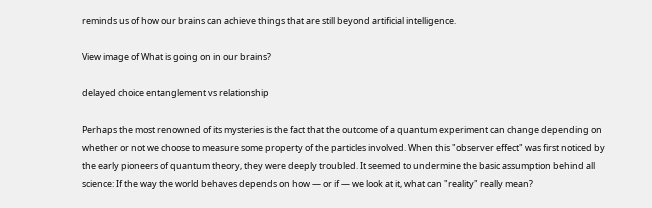reminds us of how our brains can achieve things that are still beyond artificial intelligence.

View image of What is going on in our brains?

delayed choice entanglement vs relationship

Perhaps the most renowned of its mysteries is the fact that the outcome of a quantum experiment can change depending on whether or not we choose to measure some property of the particles involved. When this "observer effect" was first noticed by the early pioneers of quantum theory, they were deeply troubled. It seemed to undermine the basic assumption behind all science: If the way the world behaves depends on how — or if — we look at it, what can "reality" really mean?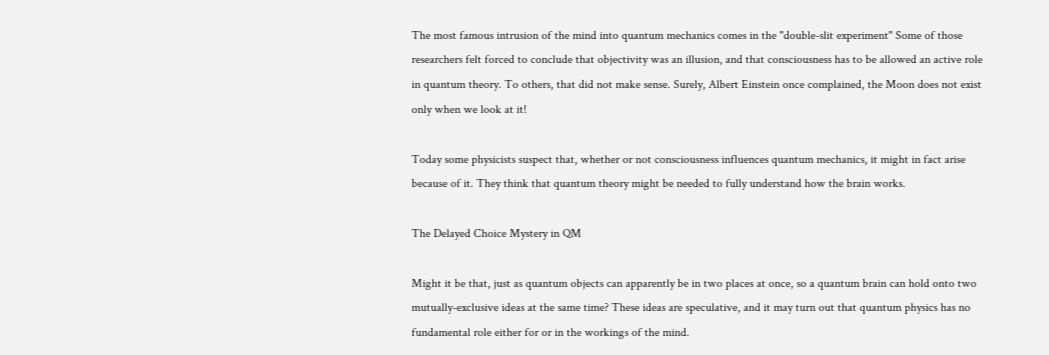The most famous intrusion of the mind into quantum mechanics comes in the "double-slit experiment" Some of those researchers felt forced to conclude that objectivity was an illusion, and that consciousness has to be allowed an active role in quantum theory. To others, that did not make sense. Surely, Albert Einstein once complained, the Moon does not exist only when we look at it!

Today some physicists suspect that, whether or not consciousness influences quantum mechanics, it might in fact arise because of it. They think that quantum theory might be needed to fully understand how the brain works.

The Delayed Choice Mystery in QM

Might it be that, just as quantum objects can apparently be in two places at once, so a quantum brain can hold onto two mutually-exclusive ideas at the same time? These ideas are speculative, and it may turn out that quantum physics has no fundamental role either for or in the workings of the mind.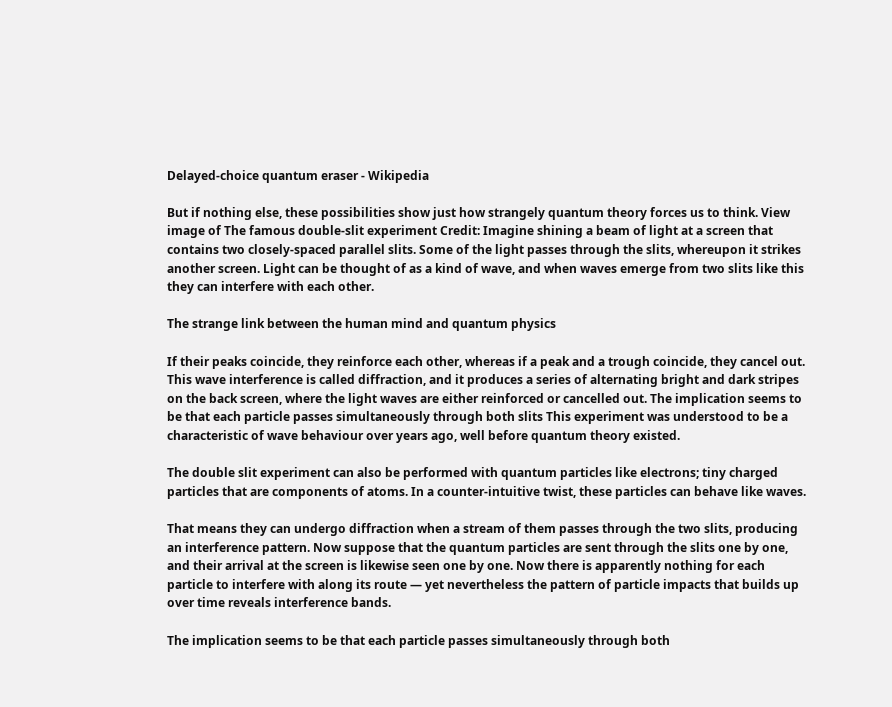Delayed-choice quantum eraser - Wikipedia

But if nothing else, these possibilities show just how strangely quantum theory forces us to think. View image of The famous double-slit experiment Credit: Imagine shining a beam of light at a screen that contains two closely-spaced parallel slits. Some of the light passes through the slits, whereupon it strikes another screen. Light can be thought of as a kind of wave, and when waves emerge from two slits like this they can interfere with each other.

The strange link between the human mind and quantum physics

If their peaks coincide, they reinforce each other, whereas if a peak and a trough coincide, they cancel out. This wave interference is called diffraction, and it produces a series of alternating bright and dark stripes on the back screen, where the light waves are either reinforced or cancelled out. The implication seems to be that each particle passes simultaneously through both slits This experiment was understood to be a characteristic of wave behaviour over years ago, well before quantum theory existed.

The double slit experiment can also be performed with quantum particles like electrons; tiny charged particles that are components of atoms. In a counter-intuitive twist, these particles can behave like waves.

That means they can undergo diffraction when a stream of them passes through the two slits, producing an interference pattern. Now suppose that the quantum particles are sent through the slits one by one, and their arrival at the screen is likewise seen one by one. Now there is apparently nothing for each particle to interfere with along its route — yet nevertheless the pattern of particle impacts that builds up over time reveals interference bands.

The implication seems to be that each particle passes simultaneously through both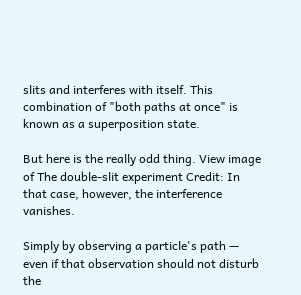slits and interferes with itself. This combination of "both paths at once" is known as a superposition state.

But here is the really odd thing. View image of The double-slit experiment Credit: In that case, however, the interference vanishes.

Simply by observing a particle's path — even if that observation should not disturb the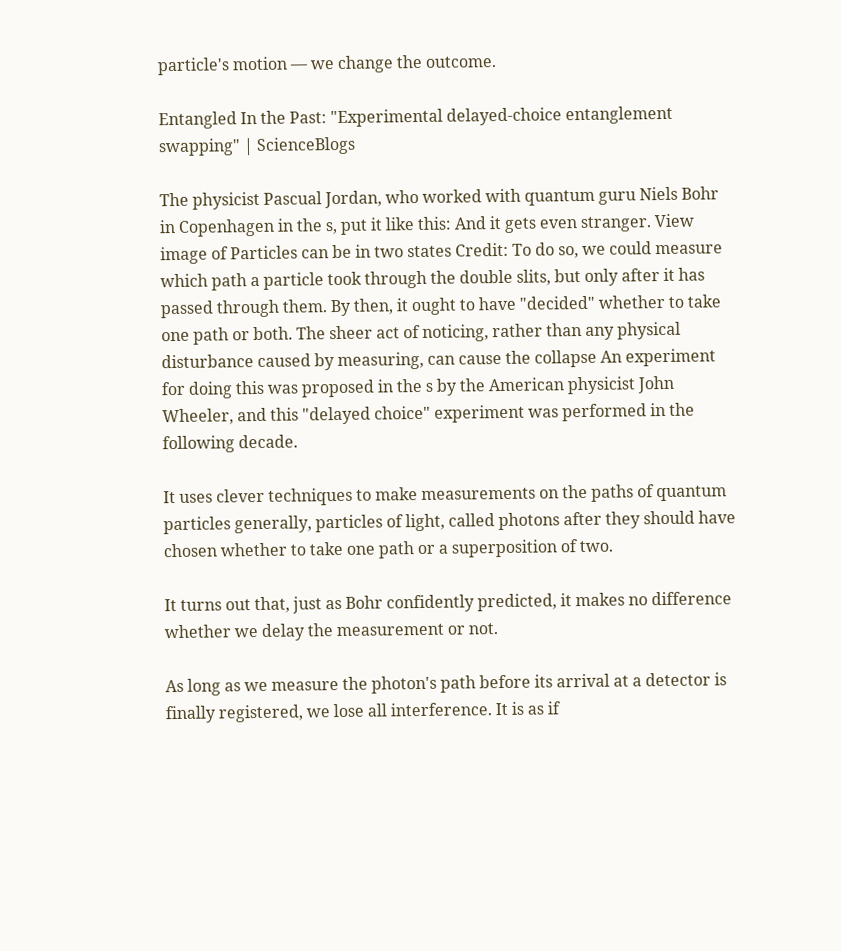particle's motion — we change the outcome.

Entangled In the Past: "Experimental delayed-choice entanglement swapping" | ScienceBlogs

The physicist Pascual Jordan, who worked with quantum guru Niels Bohr in Copenhagen in the s, put it like this: And it gets even stranger. View image of Particles can be in two states Credit: To do so, we could measure which path a particle took through the double slits, but only after it has passed through them. By then, it ought to have "decided" whether to take one path or both. The sheer act of noticing, rather than any physical disturbance caused by measuring, can cause the collapse An experiment for doing this was proposed in the s by the American physicist John Wheeler, and this "delayed choice" experiment was performed in the following decade.

It uses clever techniques to make measurements on the paths of quantum particles generally, particles of light, called photons after they should have chosen whether to take one path or a superposition of two.

It turns out that, just as Bohr confidently predicted, it makes no difference whether we delay the measurement or not.

As long as we measure the photon's path before its arrival at a detector is finally registered, we lose all interference. It is as if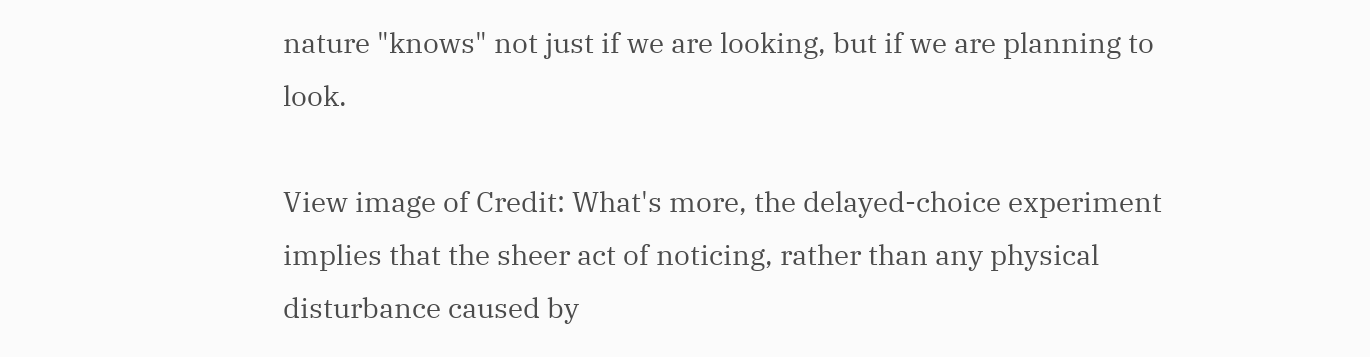nature "knows" not just if we are looking, but if we are planning to look.

View image of Credit: What's more, the delayed-choice experiment implies that the sheer act of noticing, rather than any physical disturbance caused by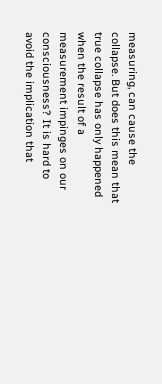measuring, can cause the collapse. But does this mean that true collapse has only happened when the result of a measurement impinges on our consciousness? It is hard to avoid the implication that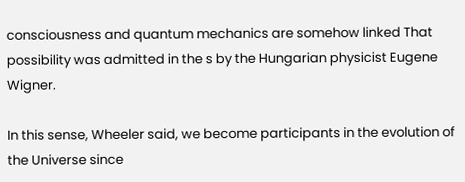consciousness and quantum mechanics are somehow linked That possibility was admitted in the s by the Hungarian physicist Eugene Wigner.

In this sense, Wheeler said, we become participants in the evolution of the Universe since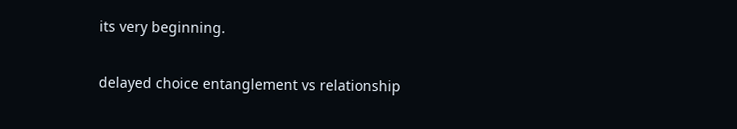its very beginning.

delayed choice entanglement vs relationship